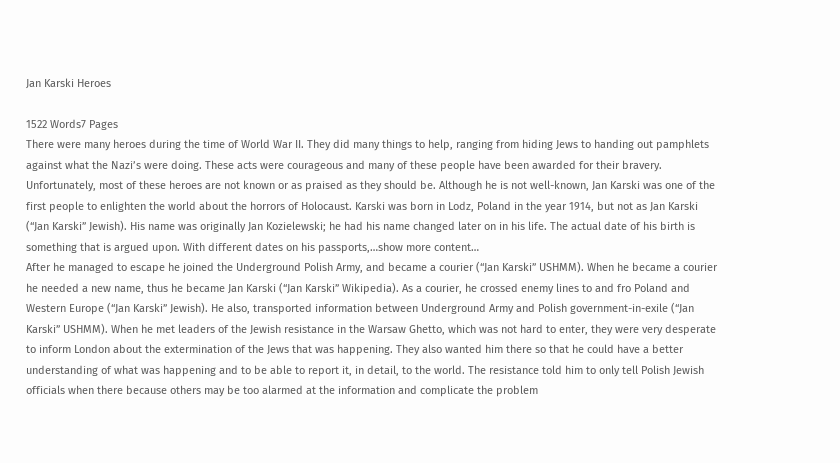Jan Karski Heroes

1522 Words7 Pages
There were many heroes during the time of World War II. They did many things to help, ranging from hiding Jews to handing out pamphlets against what the Nazi’s were doing. These acts were courageous and many of these people have been awarded for their bravery. Unfortunately, most of these heroes are not known or as praised as they should be. Although he is not well-known, Jan Karski was one of the first people to enlighten the world about the horrors of Holocaust. Karski was born in Lodz, Poland in the year 1914, but not as Jan Karski (“Jan Karski” Jewish). His name was originally Jan Kozielewski; he had his name changed later on in his life. The actual date of his birth is something that is argued upon. With different dates on his passports,…show more content…
After he managed to escape he joined the Underground Polish Army, and became a courier (“Jan Karski” USHMM). When he became a courier he needed a new name, thus he became Jan Karski (“Jan Karski” Wikipedia). As a courier, he crossed enemy lines to and fro Poland and Western Europe (“Jan Karski” Jewish). He also, transported information between Underground Army and Polish government-in-exile (“Jan Karski” USHMM). When he met leaders of the Jewish resistance in the Warsaw Ghetto, which was not hard to enter, they were very desperate to inform London about the extermination of the Jews that was happening. They also wanted him there so that he could have a better understanding of what was happening and to be able to report it, in detail, to the world. The resistance told him to only tell Polish Jewish officials when there because others may be too alarmed at the information and complicate the problem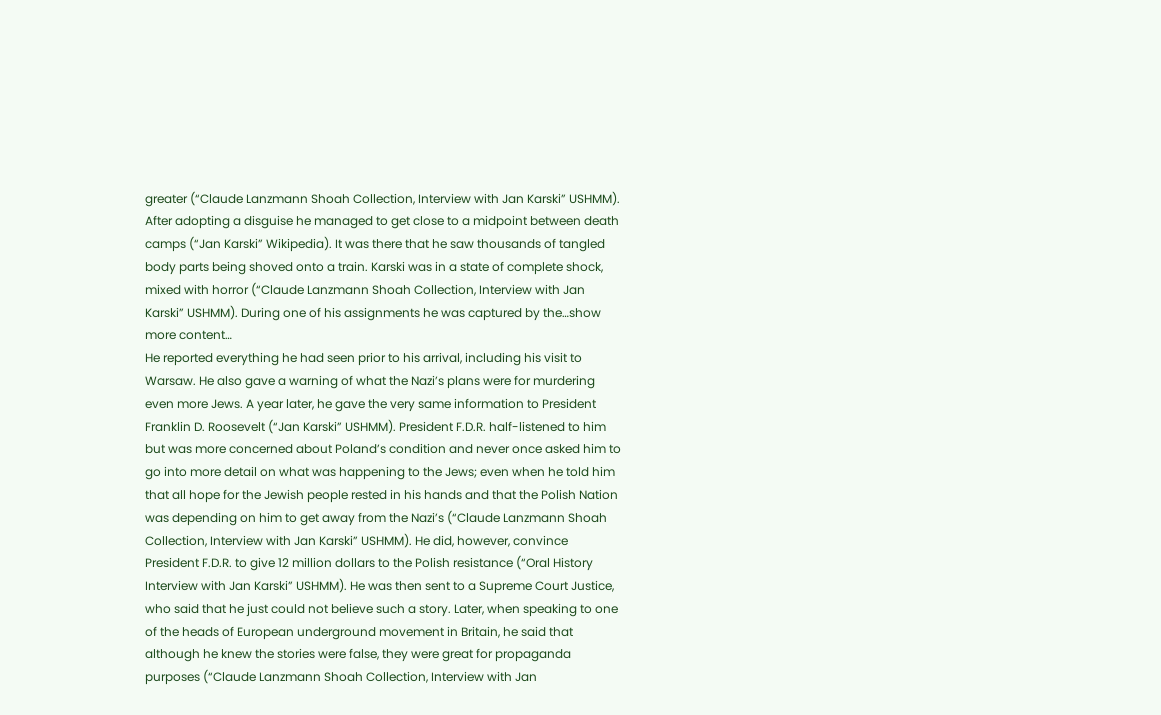greater (“Claude Lanzmann Shoah Collection, Interview with Jan Karski” USHMM). After adopting a disguise he managed to get close to a midpoint between death camps (“Jan Karski” Wikipedia). It was there that he saw thousands of tangled body parts being shoved onto a train. Karski was in a state of complete shock, mixed with horror (“Claude Lanzmann Shoah Collection, Interview with Jan Karski” USHMM). During one of his assignments he was captured by the…show more content…
He reported everything he had seen prior to his arrival, including his visit to Warsaw. He also gave a warning of what the Nazi’s plans were for murdering even more Jews. A year later, he gave the very same information to President Franklin D. Roosevelt (“Jan Karski” USHMM). President F.D.R. half-listened to him but was more concerned about Poland’s condition and never once asked him to go into more detail on what was happening to the Jews; even when he told him that all hope for the Jewish people rested in his hands and that the Polish Nation was depending on him to get away from the Nazi’s (“Claude Lanzmann Shoah Collection, Interview with Jan Karski” USHMM). He did, however, convince President F.D.R. to give 12 million dollars to the Polish resistance (“Oral History Interview with Jan Karski” USHMM). He was then sent to a Supreme Court Justice, who said that he just could not believe such a story. Later, when speaking to one of the heads of European underground movement in Britain, he said that although he knew the stories were false, they were great for propaganda purposes (“Claude Lanzmann Shoah Collection, Interview with Jan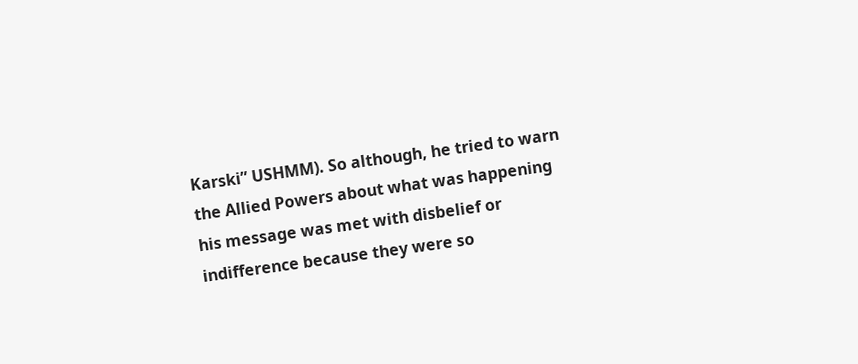Karski” USHMM). So although, he tried to warn the Allied Powers about what was happening his message was met with disbelief or indifference because they were so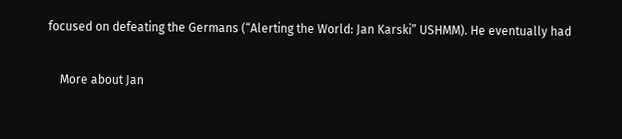focused on defeating the Germans (“Alerting the World: Jan Karski” USHMM). He eventually had

    More about Jan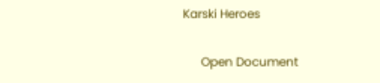Karski Heroes

      Open Document